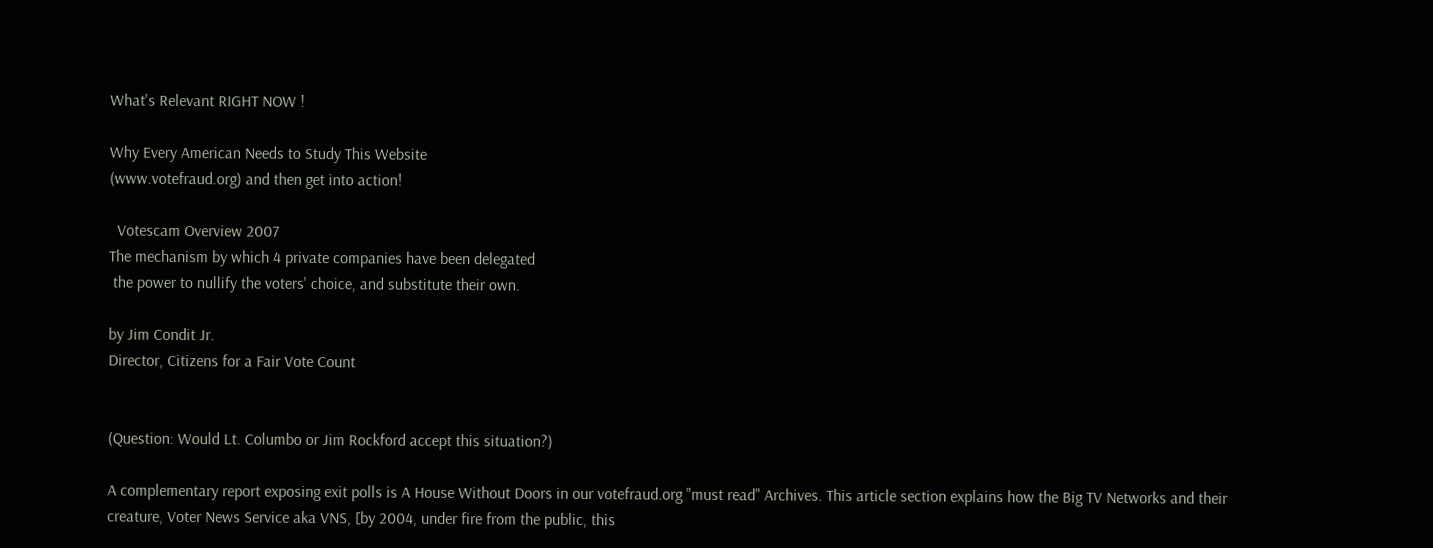What's Relevant RIGHT NOW !

Why Every American Needs to Study This Website
(www.votefraud.org) and then get into action!

  Votescam Overview 2007
The mechanism by which 4 private companies have been delegated
 the power to nullify the voters' choice, and substitute their own.

by Jim Condit Jr.
Director, Citizens for a Fair Vote Count


(Question: Would Lt. Columbo or Jim Rockford accept this situation?)

A complementary report exposing exit polls is A House Without Doors in our votefraud.org "must read" Archives. This article section explains how the Big TV Networks and their creature, Voter News Service aka VNS, [by 2004, under fire from the public, this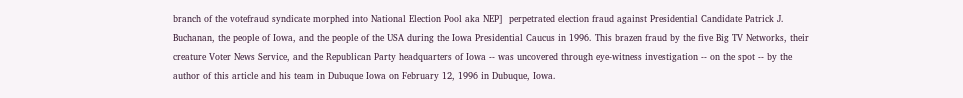branch of the votefraud syndicate morphed into National Election Pool aka NEP]  perpetrated election fraud against Presidential Candidate Patrick J. Buchanan, the people of Iowa, and the people of the USA during the Iowa Presidential Caucus in 1996. This brazen fraud by the five Big TV Networks, their creature Voter News Service, and the Republican Party headquarters of Iowa -- was uncovered through eye-witness investigation -- on the spot -- by the author of this article and his team in Dubuque Iowa on February 12, 1996 in Dubuque, Iowa.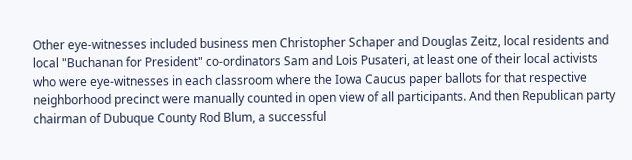Other eye-witnesses included business men Christopher Schaper and Douglas Zeitz, local residents and local "Buchanan for President" co-ordinators Sam and Lois Pusateri, at least one of their local activists who were eye-witnesses in each classroom where the Iowa Caucus paper ballots for that respective neighborhood precinct were manually counted in open view of all participants. And then Republican party chairman of Dubuque County Rod Blum, a successful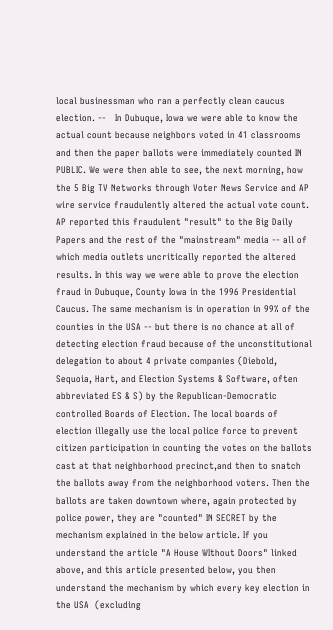local businessman who ran a perfectly clean caucus election. --   In Dubuque, Iowa we were able to know the actual count because neighbors voted in 41 classrooms and then the paper ballots were immediately counted IN PUBLIC. We were then able to see, the next morning, how the 5 Big TV Networks through Voter News Service and AP wire service fraudulently altered the actual vote count. AP reported this fraudulent "result" to the Big Daily Papers and the rest of the "mainstream" media -- all of which media outlets uncritically reported the altered results. In this way we were able to prove the election fraud in Dubuque, County Iowa in the 1996 Presidential Caucus. The same mechanism is in operation in 99% of the counties in the USA -- but there is no chance at all of detecting election fraud because of the unconstitutional delegation to about 4 private companies (Diebold, Sequoia, Hart, and Election Systems & Software, often abbreviated ES & S) by the Republican-Democratic controlled Boards of Election. The local boards of election illegally use the local police force to prevent citizen participation in counting the votes on the ballots cast at that neighborhood precinct,and then to snatch the ballots away from the neighborhood voters. Then the ballots are taken downtown where, again protected by police power, they are "counted" IN SECRET by the mechanism explained in the below article. If you understand the article "A House WIthout Doors" linked above, and this article presented below, you then understand the mechanism by which every key election in the USA  (excluding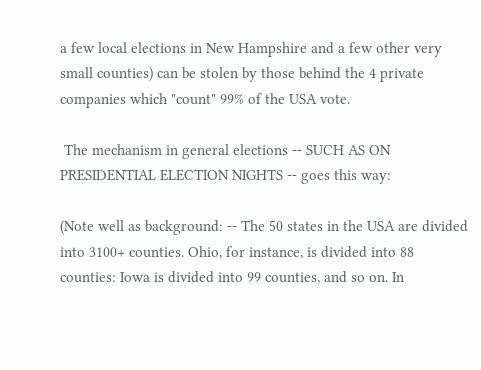a few local elections in New Hampshire and a few other very small counties) can be stolen by those behind the 4 private companies which "count" 99% of the USA vote.

 The mechanism in general elections -- SUCH AS ON PRESIDENTIAL ELECTION NIGHTS -- goes this way:

(Note well as background: -- The 50 states in the USA are divided into 3100+ counties. Ohio, for instance, is divided into 88 counties: Iowa is divided into 99 counties, and so on. In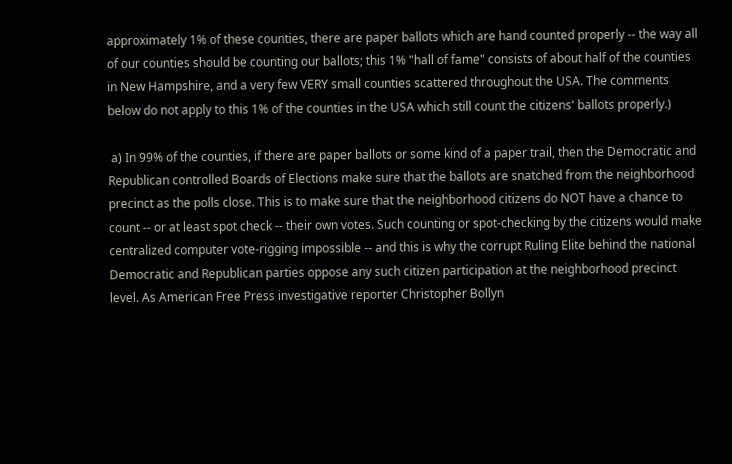approximately 1% of these counties, there are paper ballots which are hand counted properly -- the way all of our counties should be counting our ballots; this 1% "hall of fame" consists of about half of the counties in New Hampshire, and a very few VERY small counties scattered throughout the USA. The comments below do not apply to this 1% of the counties in the USA which still count the citizens' ballots properly.)

 a) In 99% of the counties, if there are paper ballots or some kind of a paper trail, then the Democratic and Republican controlled Boards of Elections make sure that the ballots are snatched from the neighborhood precinct as the polls close. This is to make sure that the neighborhood citizens do NOT have a chance to count -- or at least spot check -- their own votes. Such counting or spot-checking by the citizens would make centralized computer vote-rigging impossible -- and this is why the corrupt Ruling Elite behind the national Democratic and Republican parties oppose any such citizen participation at the neighborhood precinct level. As American Free Press investigative reporter Christopher Bollyn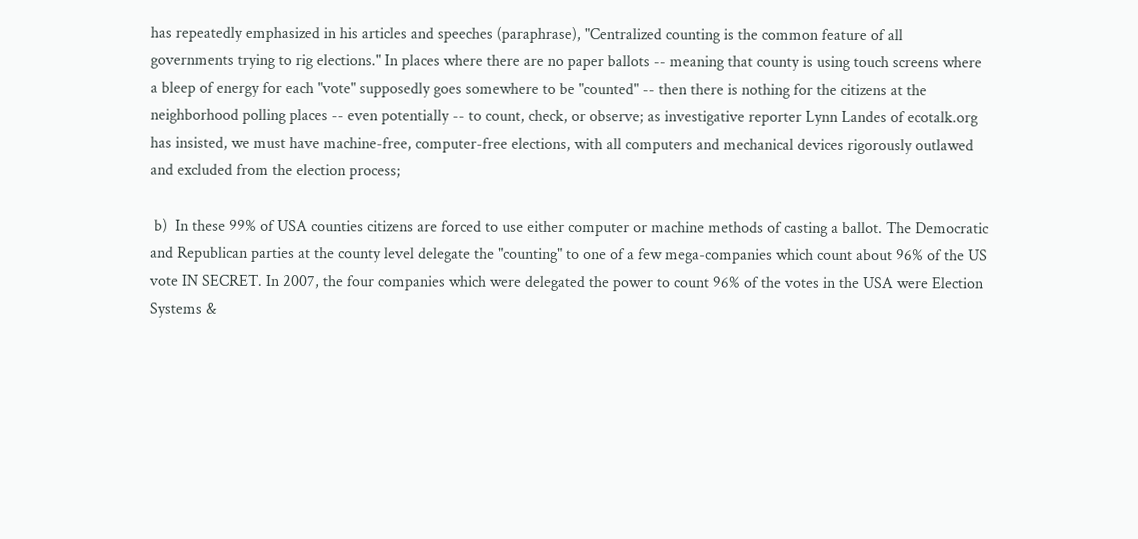has repeatedly emphasized in his articles and speeches (paraphrase), "Centralized counting is the common feature of all governments trying to rig elections." In places where there are no paper ballots -- meaning that county is using touch screens where a bleep of energy for each "vote" supposedly goes somewhere to be "counted" -- then there is nothing for the citizens at the neighborhood polling places -- even potentially -- to count, check, or observe; as investigative reporter Lynn Landes of ecotalk.org has insisted, we must have machine-free, computer-free elections, with all computers and mechanical devices rigorously outlawed and excluded from the election process;

 b)  In these 99% of USA counties citizens are forced to use either computer or machine methods of casting a ballot. The Democratic and Republican parties at the county level delegate the "counting" to one of a few mega-companies which count about 96% of the US vote IN SECRET. In 2007, the four companies which were delegated the power to count 96% of the votes in the USA were Election Systems &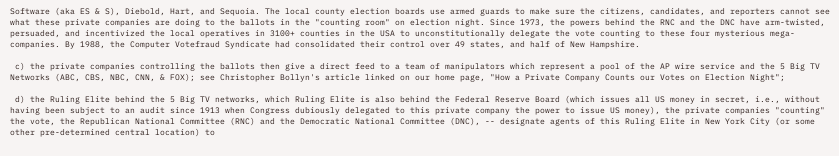Software (aka ES & S), Diebold, Hart, and Sequoia. The local county election boards use armed guards to make sure the citizens, candidates, and reporters cannot see what these private companies are doing to the ballots in the "counting room" on election night. Since 1973, the powers behind the RNC and the DNC have arm-twisted, persuaded, and incentivized the local operatives in 3100+ counties in the USA to unconstitutionally delegate the vote counting to these four mysterious mega-companies. By 1988, the Computer Votefraud Syndicate had consolidated their control over 49 states, and half of New Hampshire.

 c) the private companies controlling the ballots then give a direct feed to a team of manipulators which represent a pool of the AP wire service and the 5 Big TV Networks (ABC, CBS, NBC, CNN, & FOX); see Christopher Bollyn's article linked on our home page, "How a Private Company Counts our Votes on Election Night";

 d) the Ruling Elite behind the 5 Big TV networks, which Ruling Elite is also behind the Federal Reserve Board (which issues all US money in secret, i.e., without having been subject to an audit since 1913 when Congress dubiously delegated to this private company the power to issue US money), the private companies "counting" the vote, the Republican National Committee (RNC) and the Democratic National Committee (DNC), -- designate agents of this Ruling Elite in New York City (or some other pre-determined central location) to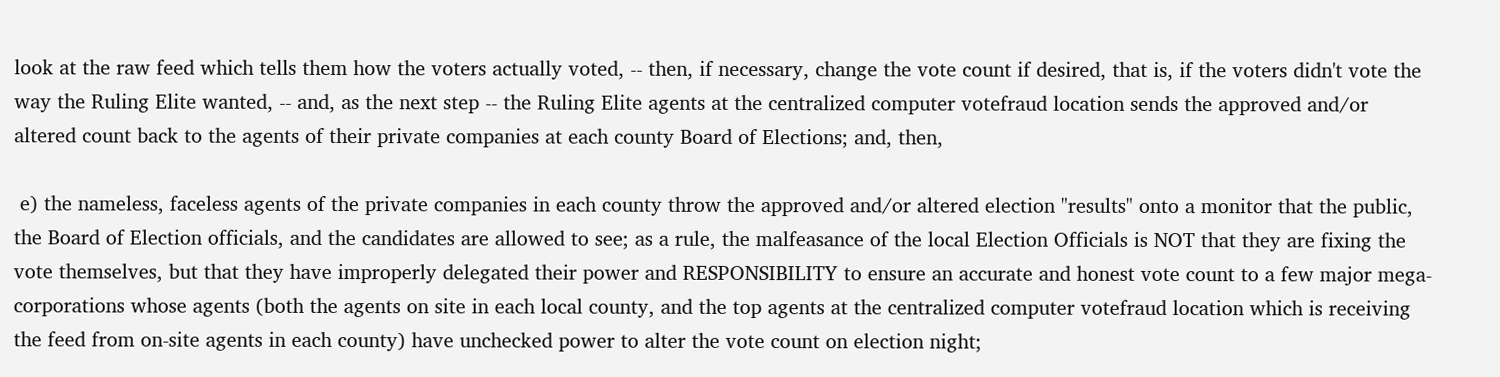look at the raw feed which tells them how the voters actually voted, -- then, if necessary, change the vote count if desired, that is, if the voters didn't vote the way the Ruling Elite wanted, -- and, as the next step -- the Ruling Elite agents at the centralized computer votefraud location sends the approved and/or altered count back to the agents of their private companies at each county Board of Elections; and, then,

 e) the nameless, faceless agents of the private companies in each county throw the approved and/or altered election "results" onto a monitor that the public, the Board of Election officials, and the candidates are allowed to see; as a rule, the malfeasance of the local Election Officials is NOT that they are fixing the vote themselves, but that they have improperly delegated their power and RESPONSIBILITY to ensure an accurate and honest vote count to a few major mega-corporations whose agents (both the agents on site in each local county, and the top agents at the centralized computer votefraud location which is receiving the feed from on-site agents in each county) have unchecked power to alter the vote count on election night;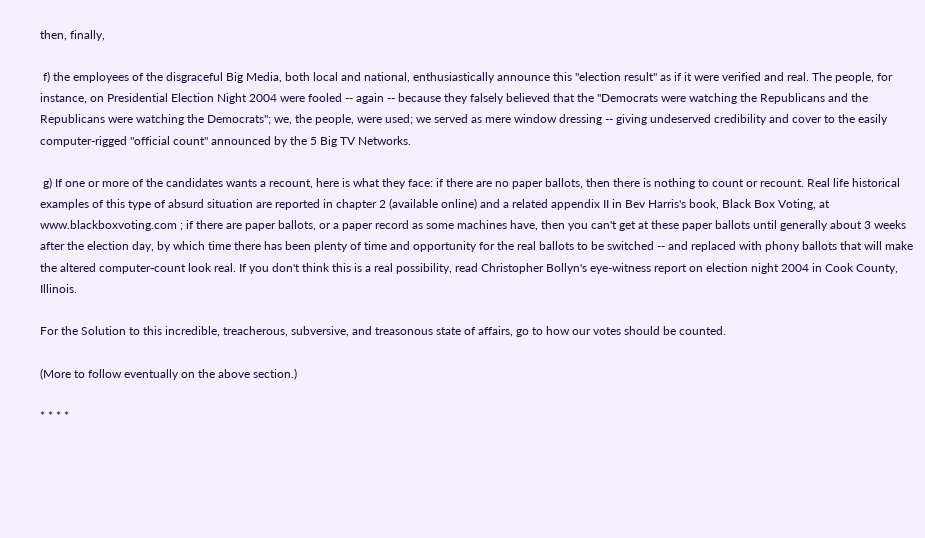then, finally,

 f) the employees of the disgraceful Big Media, both local and national, enthusiastically announce this "election result" as if it were verified and real. The people, for instance, on Presidential Election Night 2004 were fooled -- again -- because they falsely believed that the "Democrats were watching the Republicans and the Republicans were watching the Democrats"; we, the people, were used; we served as mere window dressing -- giving undeserved credibility and cover to the easily computer-rigged "official count" announced by the 5 Big TV Networks.

 g) If one or more of the candidates wants a recount, here is what they face: if there are no paper ballots, then there is nothing to count or recount. Real life historical examples of this type of absurd situation are reported in chapter 2 (available online) and a related appendix II in Bev Harris's book, Black Box Voting, at www.blackboxvoting.com ; if there are paper ballots, or a paper record as some machines have, then you can't get at these paper ballots until generally about 3 weeks after the election day, by which time there has been plenty of time and opportunity for the real ballots to be switched -- and replaced with phony ballots that will make the altered computer-count look real. If you don't think this is a real possibility, read Christopher Bollyn's eye-witness report on election night 2004 in Cook County, Illinois.

For the Solution to this incredible, treacherous, subversive, and treasonous state of affairs, go to how our votes should be counted.

(More to follow eventually on the above section.)

* * * *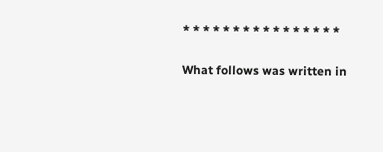* * * * * * * * * * * * * * * *

What follows was written in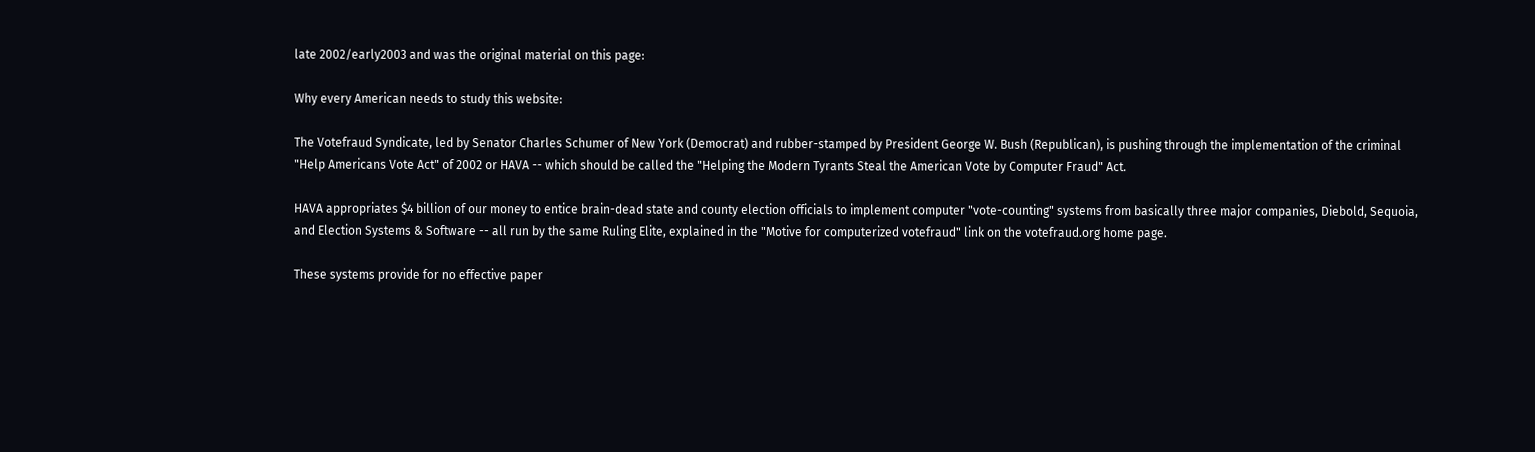late 2002/early2003 and was the original material on this page:

Why every American needs to study this website:

The Votefraud Syndicate, led by Senator Charles Schumer of New York (Democrat) and rubber-stamped by President George W. Bush (Republican), is pushing through the implementation of the criminal "Help Americans Vote Act" of 2002 or HAVA -- which should be called the "Helping the Modern Tyrants Steal the American Vote by Computer Fraud" Act.

HAVA appropriates $4 billion of our money to entice brain-dead state and county election officials to implement computer "vote-counting" systems from basically three major companies, Diebold, Sequoia, and Election Systems & Software -- all run by the same Ruling Elite, explained in the "Motive for computerized votefraud" link on the votefraud.org home page.

These systems provide for no effective paper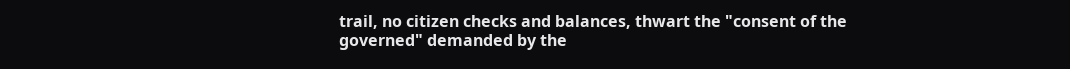trail, no citizen checks and balances, thwart the "consent of the governed" demanded by the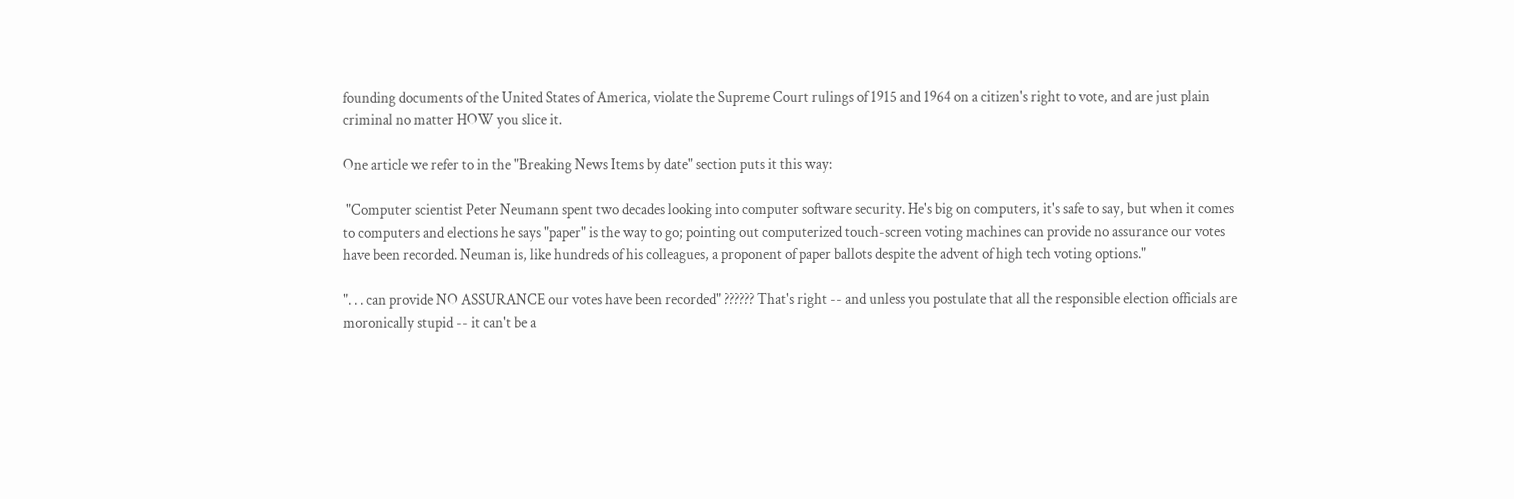founding documents of the United States of America, violate the Supreme Court rulings of 1915 and 1964 on a citizen's right to vote, and are just plain criminal no matter HOW you slice it.

One article we refer to in the "Breaking News Items by date" section puts it this way:

 "Computer scientist Peter Neumann spent two decades looking into computer software security. He's big on computers, it's safe to say, but when it comes to computers and elections he says "paper" is the way to go; pointing out computerized touch-screen voting machines can provide no assurance our votes have been recorded. Neuman is, like hundreds of his colleagues, a proponent of paper ballots despite the advent of high tech voting options."

". . . can provide NO ASSURANCE our votes have been recorded" ?????? That's right -- and unless you postulate that all the responsible election officials are moronically stupid -- it can't be a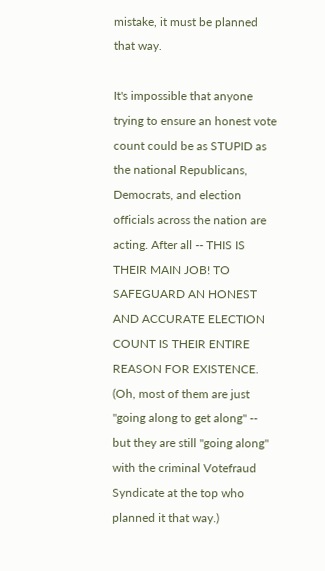mistake, it must be planned that way.

It's impossible that anyone trying to ensure an honest vote count could be as STUPID as the national Republicans, Democrats, and election officials across the nation are acting. After all -- THIS IS THEIR MAIN JOB! TO SAFEGUARD AN HONEST AND ACCURATE ELECTION COUNT IS THEIR ENTIRE REASON FOR EXISTENCE. (Oh, most of them are just "going along to get along" -- but they are still "going along" with the criminal Votefraud Syndicate at the top who planned it that way.)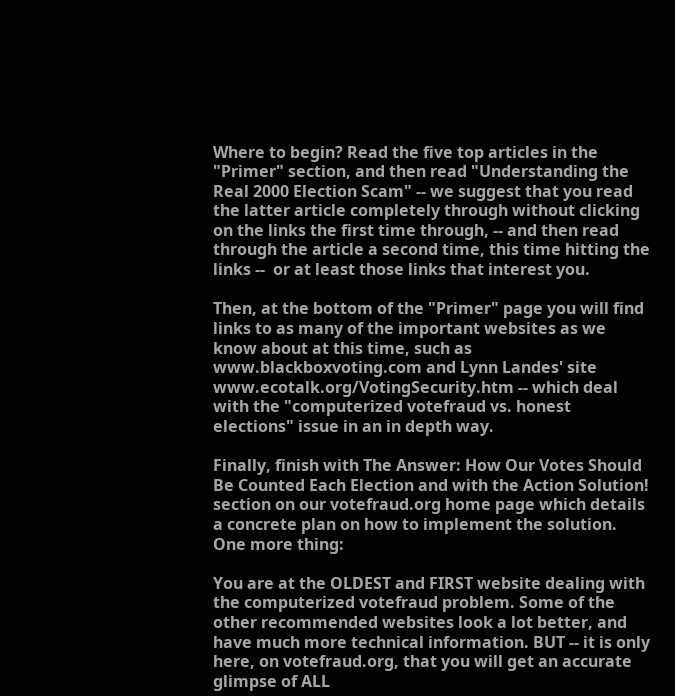Where to begin? Read the five top articles in the "Primer" section, and then read "Understanding the Real 2000 Election Scam" -- we suggest that you read the latter article completely through without clicking on the links the first time through, -- and then read through the article a second time, this time hitting the links --  or at least those links that interest you.

Then, at the bottom of the "Primer" page you will find links to as many of the important websites as we know about at this time, such as www.blackboxvoting.com and Lynn Landes' site www.ecotalk.org/VotingSecurity.htm -- which deal with the "computerized votefraud vs. honest elections" issue in an in depth way.

Finally, finish with The Answer: How Our Votes Should Be Counted Each Election and with the Action Solution! section on our votefraud.org home page which details a concrete plan on how to implement the solution. One more thing:

You are at the OLDEST and FIRST website dealing with the computerized votefraud problem. Some of the other recommended websites look a lot better, and have much more technical information. BUT -- it is only here, on votefraud.org, that you will get an accurate glimpse of ALL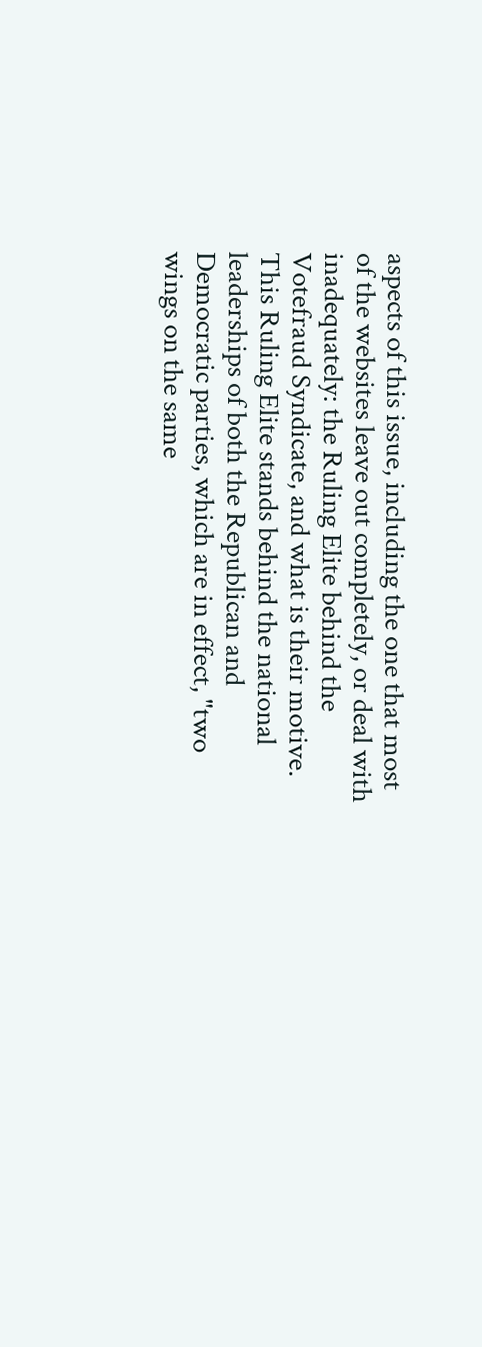aspects of this issue, including the one that most of the websites leave out completely, or deal with inadequately: the Ruling Elite behind the Votefraud Syndicate, and what is their motive. This Ruling Elite stands behind the national leaderships of both the Republican and Democratic parties, which are in effect, "two wings on the same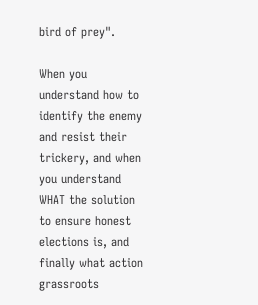bird of prey".

When you understand how to identify the enemy and resist their trickery, and when you understand WHAT the solution to ensure honest elections is, and finally what action grassroots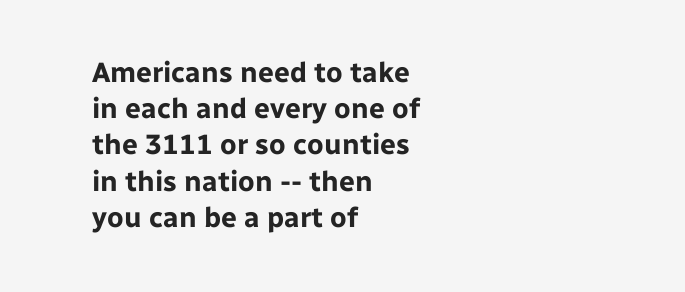Americans need to take in each and every one of the 3111 or so counties in this nation -- then you can be a part of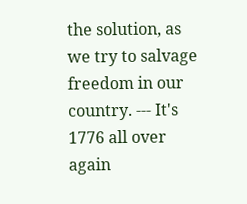the solution, as we try to salvage freedom in our country. --- It's 1776 all over again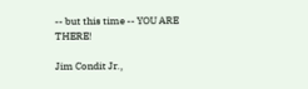-- but this time -- YOU ARE THERE!

Jim Condit Jr.,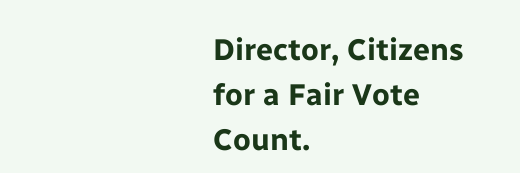Director, Citizens for a Fair Vote Count.